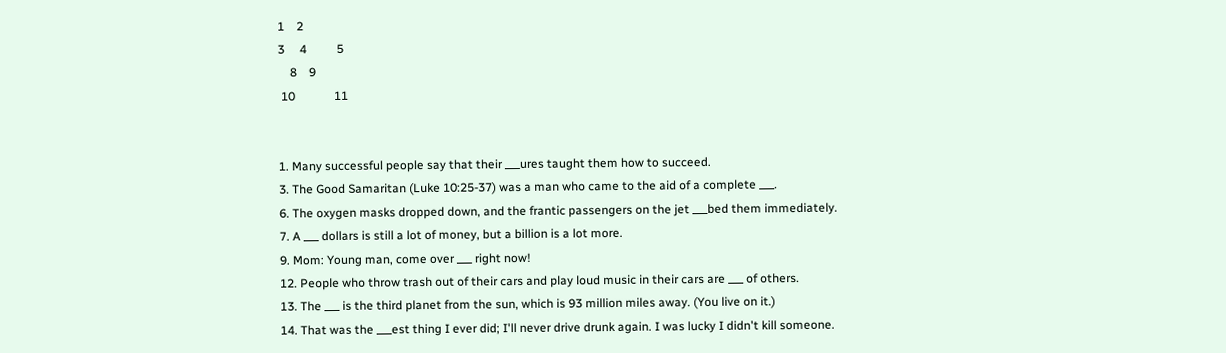1    2
3     4          5
    8    9
 10             11


1. Many successful people say that their ___ures taught them how to succeed.
3. The Good Samaritan (Luke 10:25-37) was a man who came to the aid of a complete ___.
6. The oxygen masks dropped down, and the frantic passengers on the jet ___bed them immediately.
7. A ___ dollars is still a lot of money, but a billion is a lot more.
9. Mom: Young man, come over ___ right now!
12. People who throw trash out of their cars and play loud music in their cars are ___ of others.
13. The ___ is the third planet from the sun, which is 93 million miles away. (You live on it.)
14. That was the ___est thing I ever did; I'll never drive drunk again. I was lucky I didn't kill someone.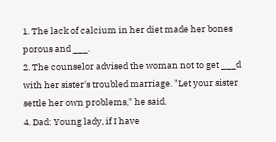1. The lack of calcium in her diet made her bones porous and ___.
2. The counselor advised the woman not to get ___d with her sister's troubled marriage. "Let your sister settle her own problems," he said.
4. Dad: Young lady, if I have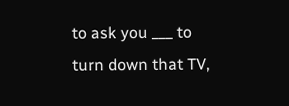to ask you ___ to turn down that TV,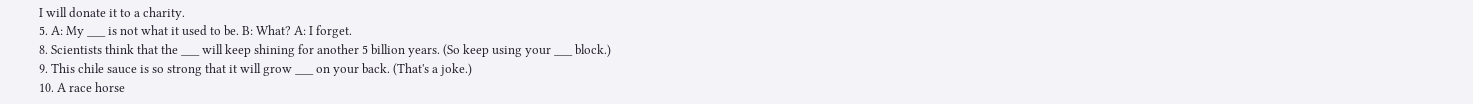I will donate it to a charity.
5. A: My ___ is not what it used to be. B: What? A: I forget.
8. Scientists think that the ___ will keep shining for another 5 billion years. (So keep using your ___ block.)
9. This chile sauce is so strong that it will grow ___ on your back. (That's a joke.)
10. A race horse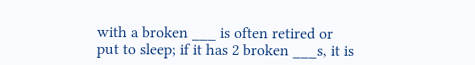with a broken ___ is often retired or put to sleep; if it has 2 broken ___s, it is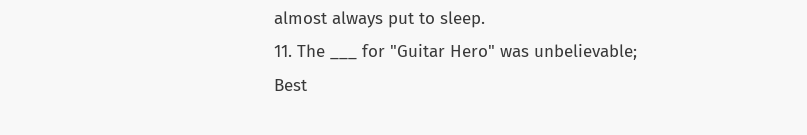almost always put to sleep.
11. The ___ for "Guitar Hero" was unbelievable; Best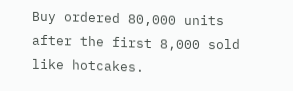Buy ordered 80,000 units after the first 8,000 sold like hotcakes.